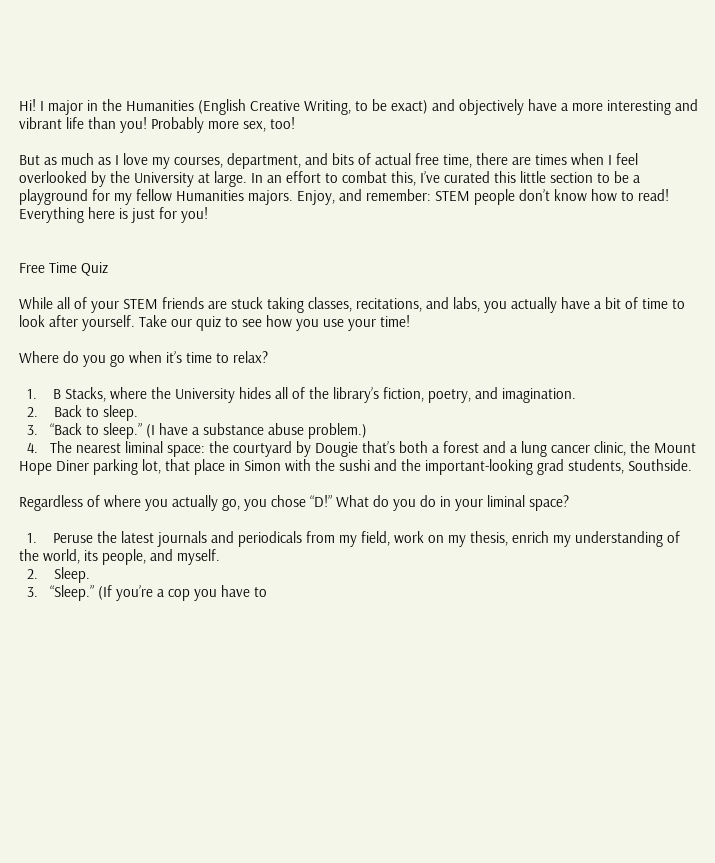Hi! I major in the Humanities (English Creative Writing, to be exact) and objectively have a more interesting and vibrant life than you! Probably more sex, too!

But as much as I love my courses, department, and bits of actual free time, there are times when I feel overlooked by the University at large. In an effort to combat this, I’ve curated this little section to be a playground for my fellow Humanities majors. Enjoy, and remember: STEM people don’t know how to read! Everything here is just for you!


Free Time Quiz

While all of your STEM friends are stuck taking classes, recitations, and labs, you actually have a bit of time to look after yourself. Take our quiz to see how you use your time!

Where do you go when it’s time to relax?

  1.    B Stacks, where the University hides all of the library’s fiction, poetry, and imagination.
  2.    Back to sleep.
  3.   “Back to sleep.” (I have a substance abuse problem.)
  4.   The nearest liminal space: the courtyard by Dougie that’s both a forest and a lung cancer clinic, the Mount Hope Diner parking lot, that place in Simon with the sushi and the important-looking grad students, Southside.

Regardless of where you actually go, you chose “D!” What do you do in your liminal space?

  1.    Peruse the latest journals and periodicals from my field, work on my thesis, enrich my understanding of the world, its people, and myself.
  2.    Sleep.
  3.   “Sleep.” (If you’re a cop you have to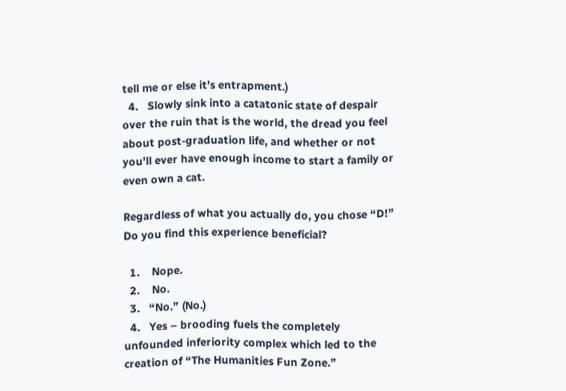tell me or else it’s entrapment.)
  4.   Slowly sink into a catatonic state of despair over the ruin that is the world, the dread you feel about post-graduation life, and whether or not you’ll ever have enough income to start a family or even own a cat.

Regardless of what you actually do, you chose “D!” Do you find this experience beneficial?

  1.    Nope.
  2.    No.
  3.   “No.” (No.)
  4.   Yes – brooding fuels the completely unfounded inferiority complex which led to the creation of “The Humanities Fun Zone.”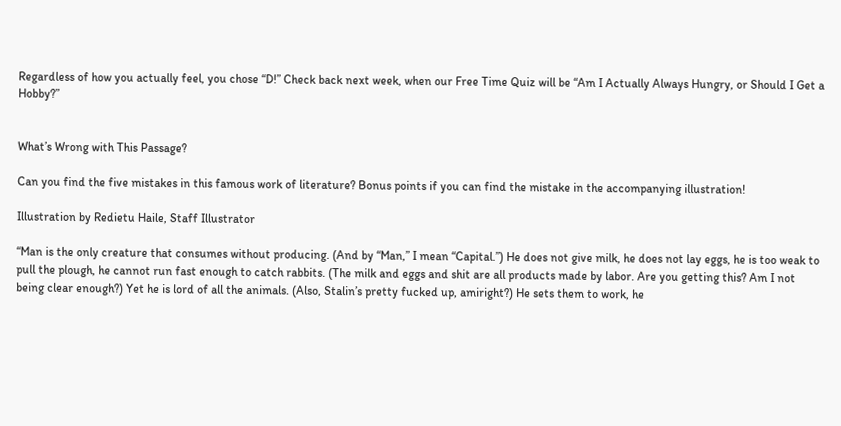Regardless of how you actually feel, you chose “D!” Check back next week, when our Free Time Quiz will be “Am I Actually Always Hungry, or Should I Get a Hobby?”


What’s Wrong with This Passage?

Can you find the five mistakes in this famous work of literature? Bonus points if you can find the mistake in the accompanying illustration!

Illustration by Redietu Haile, Staff Illustrator

“Man is the only creature that consumes without producing. (And by “Man,” I mean “Capital.”) He does not give milk, he does not lay eggs, he is too weak to pull the plough, he cannot run fast enough to catch rabbits. (The milk and eggs and shit are all products made by labor. Are you getting this? Am I not being clear enough?) Yet he is lord of all the animals. (Also, Stalin’s pretty fucked up, amiright?) He sets them to work, he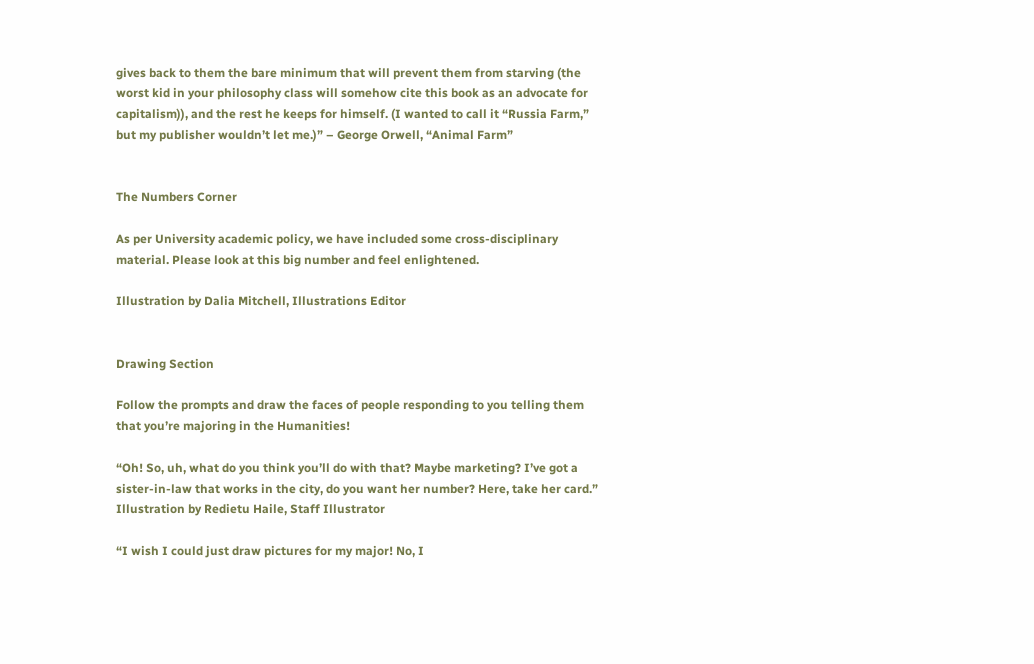gives back to them the bare minimum that will prevent them from starving (the worst kid in your philosophy class will somehow cite this book as an advocate for capitalism)), and the rest he keeps for himself. (I wanted to call it “Russia Farm,” but my publisher wouldn’t let me.)” – George Orwell, “Animal Farm”


The Numbers Corner

As per University academic policy, we have included some cross-disciplinary material. Please look at this big number and feel enlightened.

Illustration by Dalia Mitchell, Illustrations Editor


Drawing Section

Follow the prompts and draw the faces of people responding to you telling them that you’re majoring in the Humanities!

“Oh! So, uh, what do you think you’ll do with that? Maybe marketing? I’ve got a sister-in-law that works in the city, do you want her number? Here, take her card.” Illustration by Redietu Haile, Staff Illustrator

“I wish I could just draw pictures for my major! No, I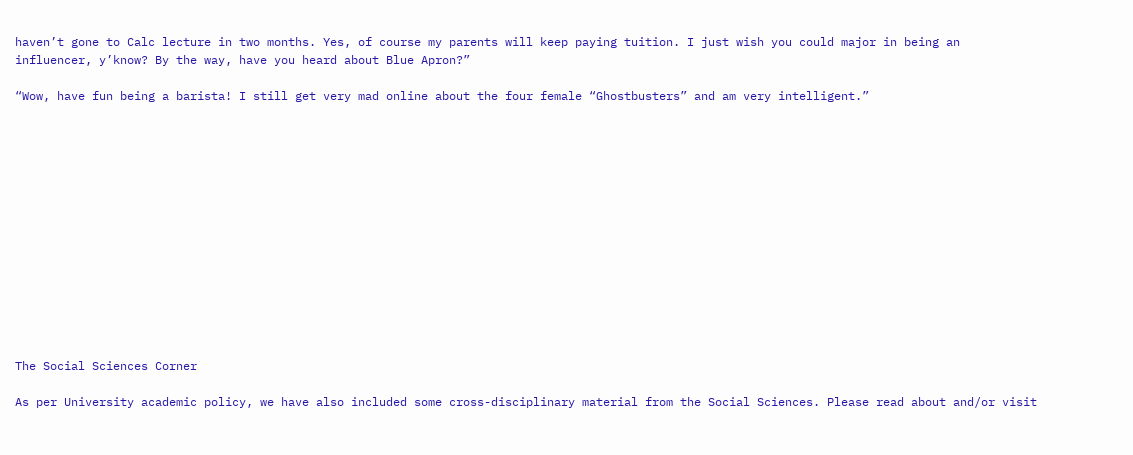haven’t gone to Calc lecture in two months. Yes, of course my parents will keep paying tuition. I just wish you could major in being an influencer, y’know? By the way, have you heard about Blue Apron?”

“Wow, have fun being a barista! I still get very mad online about the four female “Ghostbusters” and am very intelligent.”














The Social Sciences Corner

As per University academic policy, we have also included some cross-disciplinary material from the Social Sciences. Please read about and/or visit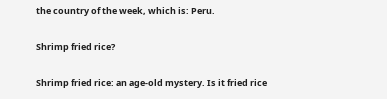the country of the week, which is: Peru.

Shrimp fried rice?

Shrimp fried rice: an age-old mystery. Is it fried rice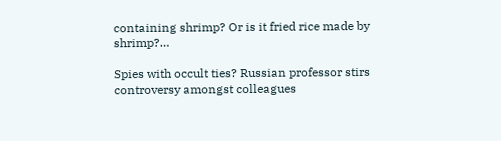containing shrimp? Or is it fried rice made by shrimp?…

Spies with occult ties? Russian professor stirs controversy amongst colleagues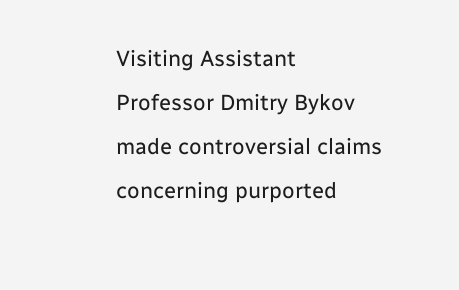Visiting Assistant Professor Dmitry Bykov made controversial claims concerning purported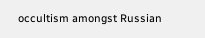occultism amongst Russian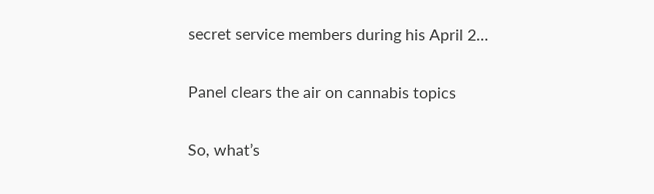secret service members during his April 2…

Panel clears the air on cannabis topics

So, what’s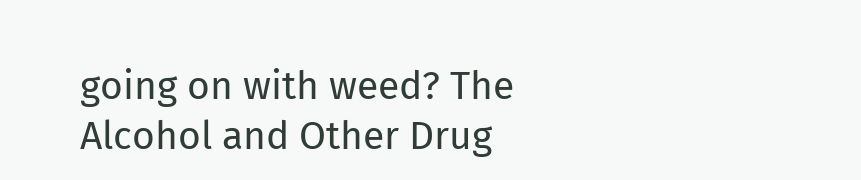going on with weed? The Alcohol and Other Drug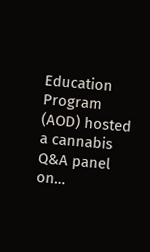Education Program (AOD) hosted a cannabis Q&A panel on…